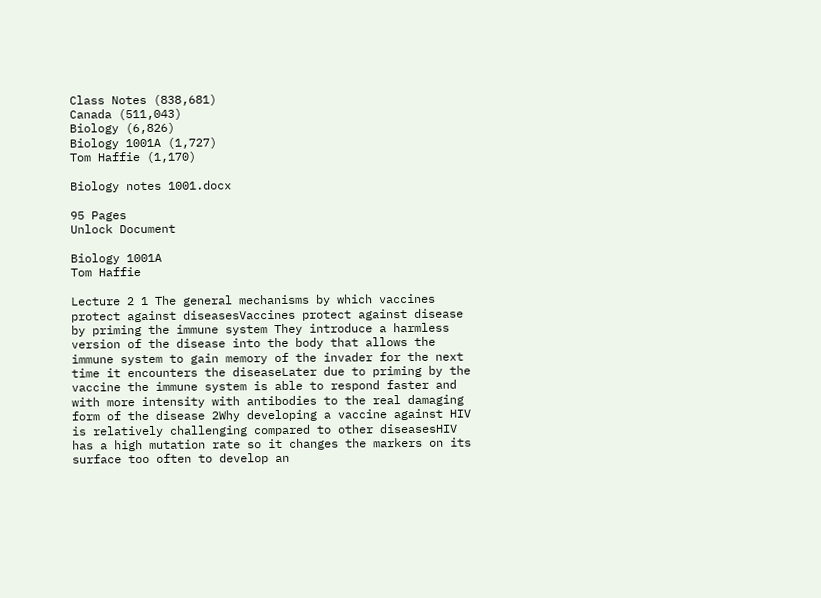Class Notes (838,681)
Canada (511,043)
Biology (6,826)
Biology 1001A (1,727)
Tom Haffie (1,170)

Biology notes 1001.docx

95 Pages
Unlock Document

Biology 1001A
Tom Haffie

Lecture 2 1 The general mechanisms by which vaccines protect against diseasesVaccines protect against disease by priming the immune system They introduce a harmless version of the disease into the body that allows the immune system to gain memory of the invader for the next time it encounters the diseaseLater due to priming by the vaccine the immune system is able to respond faster and with more intensity with antibodies to the real damaging form of the disease 2Why developing a vaccine against HIV is relatively challenging compared to other diseasesHIV has a high mutation rate so it changes the markers on its surface too often to develop an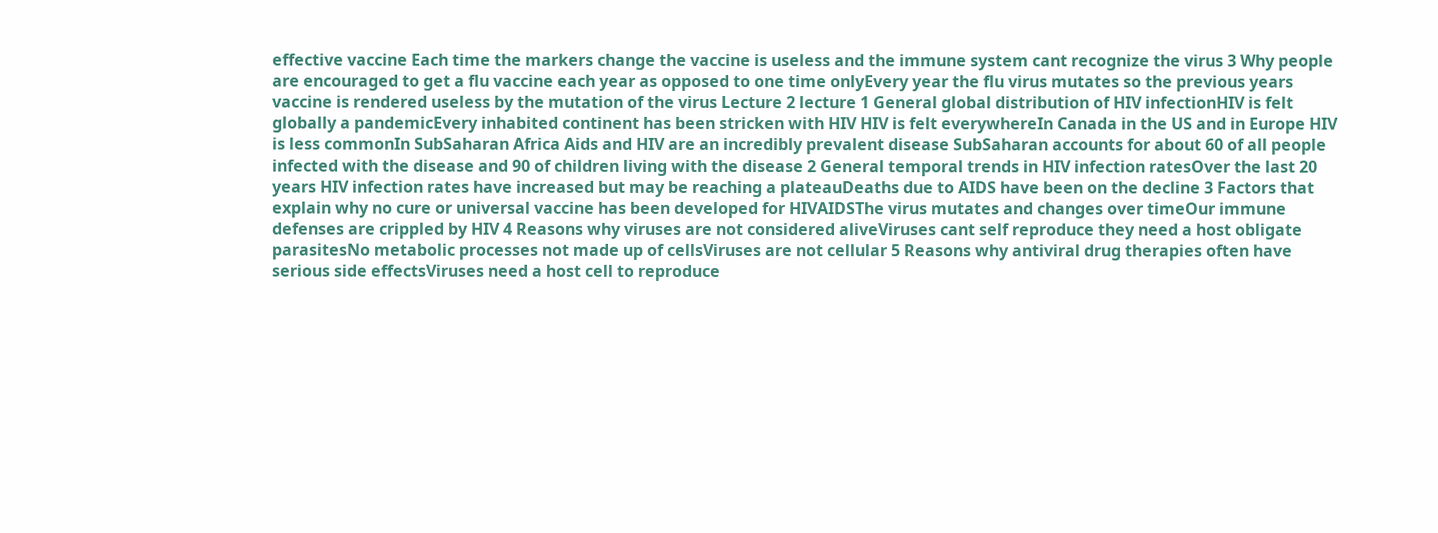effective vaccine Each time the markers change the vaccine is useless and the immune system cant recognize the virus 3 Why people are encouraged to get a flu vaccine each year as opposed to one time onlyEvery year the flu virus mutates so the previous years vaccine is rendered useless by the mutation of the virus Lecture 2 lecture 1 General global distribution of HIV infectionHIV is felt globally a pandemicEvery inhabited continent has been stricken with HIV HIV is felt everywhereIn Canada in the US and in Europe HIV is less commonIn SubSaharan Africa Aids and HIV are an incredibly prevalent disease SubSaharan accounts for about 60 of all people infected with the disease and 90 of children living with the disease 2 General temporal trends in HIV infection ratesOver the last 20 years HIV infection rates have increased but may be reaching a plateauDeaths due to AIDS have been on the decline 3 Factors that explain why no cure or universal vaccine has been developed for HIVAIDSThe virus mutates and changes over timeOur immune defenses are crippled by HIV 4 Reasons why viruses are not considered aliveViruses cant self reproduce they need a host obligate parasitesNo metabolic processes not made up of cellsViruses are not cellular 5 Reasons why antiviral drug therapies often have serious side effectsViruses need a host cell to reproduce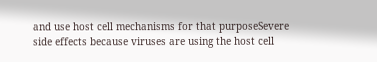and use host cell mechanisms for that purposeSevere side effects because viruses are using the host cell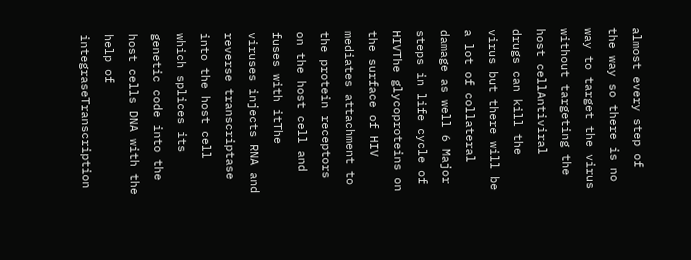almost every step of the way so there is no way to target the virus without targeting the host cellAntiviral drugs can kill the virus but there will be a lot of collateral damage as well 6 Major steps in life cycle of HIVThe glycoproteins on the surface of HIV mediates attachment to the protein receptors on the host cell and fuses with itThe viruses injects RNA and reverse transcriptase into the host cell which splices its genetic code into the host cells DNA with the help of integraseTranscription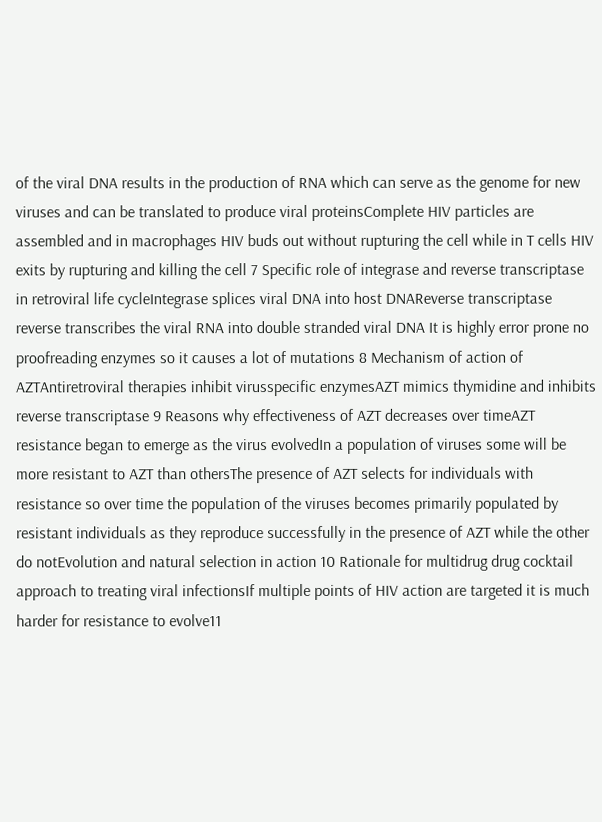of the viral DNA results in the production of RNA which can serve as the genome for new viruses and can be translated to produce viral proteinsComplete HIV particles are assembled and in macrophages HIV buds out without rupturing the cell while in T cells HIV exits by rupturing and killing the cell 7 Specific role of integrase and reverse transcriptase in retroviral life cycleIntegrase splices viral DNA into host DNAReverse transcriptase reverse transcribes the viral RNA into double stranded viral DNA It is highly error prone no proofreading enzymes so it causes a lot of mutations 8 Mechanism of action of AZTAntiretroviral therapies inhibit virusspecific enzymesAZT mimics thymidine and inhibits reverse transcriptase 9 Reasons why effectiveness of AZT decreases over timeAZT resistance began to emerge as the virus evolvedIn a population of viruses some will be more resistant to AZT than othersThe presence of AZT selects for individuals with resistance so over time the population of the viruses becomes primarily populated by resistant individuals as they reproduce successfully in the presence of AZT while the other do notEvolution and natural selection in action 10 Rationale for multidrug drug cocktail approach to treating viral infectionsIf multiple points of HIV action are targeted it is much harder for resistance to evolve11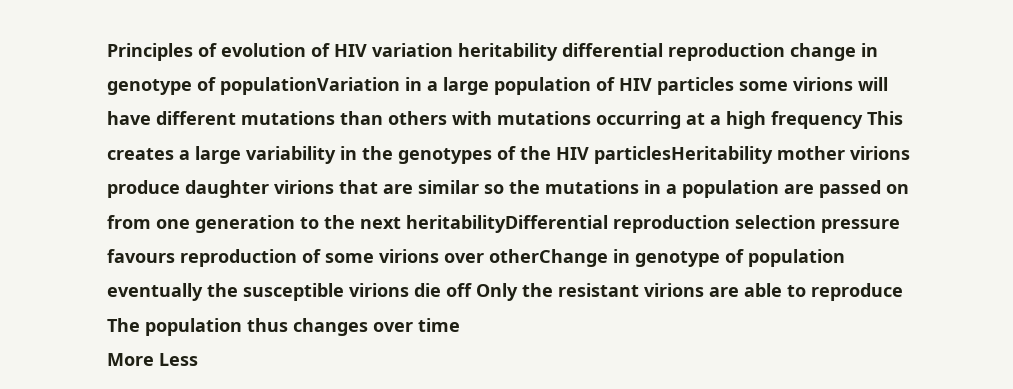Principles of evolution of HIV variation heritability differential reproduction change in genotype of populationVariation in a large population of HIV particles some virions will have different mutations than others with mutations occurring at a high frequency This creates a large variability in the genotypes of the HIV particlesHeritability mother virions produce daughter virions that are similar so the mutations in a population are passed on from one generation to the next heritabilityDifferential reproduction selection pressure favours reproduction of some virions over otherChange in genotype of population eventually the susceptible virions die off Only the resistant virions are able to reproduce The population thus changes over time
More Less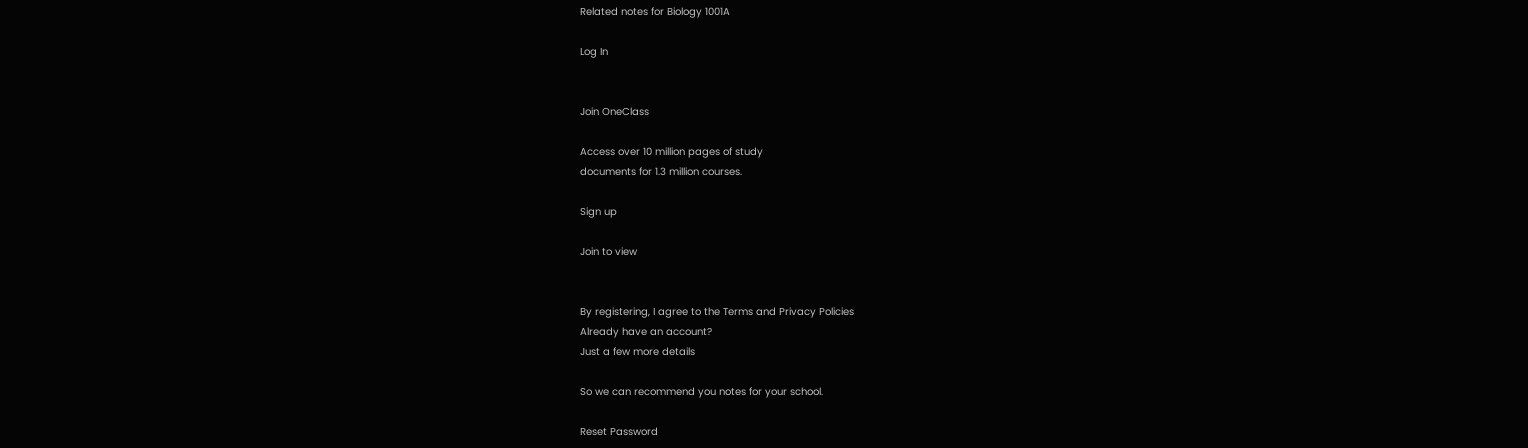Related notes for Biology 1001A

Log In


Join OneClass

Access over 10 million pages of study
documents for 1.3 million courses.

Sign up

Join to view


By registering, I agree to the Terms and Privacy Policies
Already have an account?
Just a few more details

So we can recommend you notes for your school.

Reset Password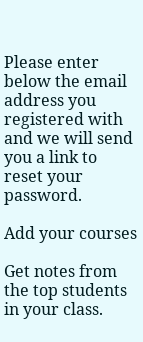Please enter below the email address you registered with and we will send you a link to reset your password.

Add your courses

Get notes from the top students in your class.